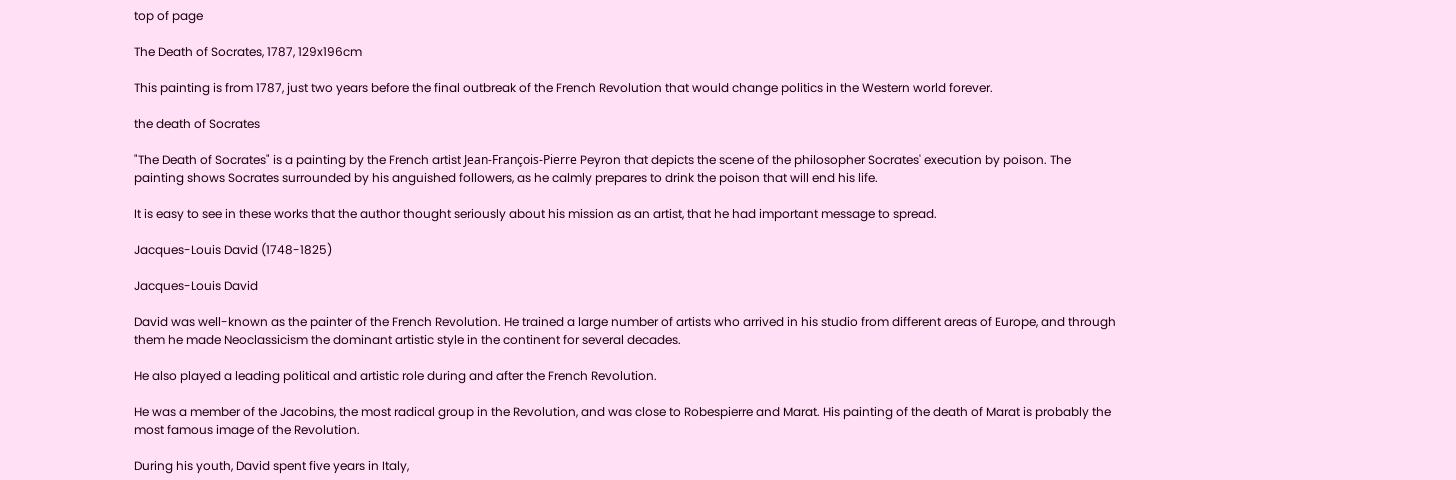top of page

The Death of Socrates, 1787, 129x196cm

This painting is from 1787, just two years before the final outbreak of the French Revolution that would change politics in the Western world forever.

the death of Socrates

"The Death of Socrates" is a painting by the French artist Jean-François-Pierre Peyron that depicts the scene of the philosopher Socrates' execution by poison. The painting shows Socrates surrounded by his anguished followers, as he calmly prepares to drink the poison that will end his life.

It is easy to see in these works that the author thought seriously about his mission as an artist, that he had important message to spread.

Jacques-Louis David (1748-1825)

Jacques-Louis David

David was well-known as the painter of the French Revolution. He trained a large number of artists who arrived in his studio from different areas of Europe, and through them he made Neoclassicism the dominant artistic style in the continent for several decades.

He also played a leading political and artistic role during and after the French Revolution.

He was a member of the Jacobins, the most radical group in the Revolution, and was close to Robespierre and Marat. His painting of the death of Marat is probably the most famous image of the Revolution.

During his youth, David spent five years in Italy,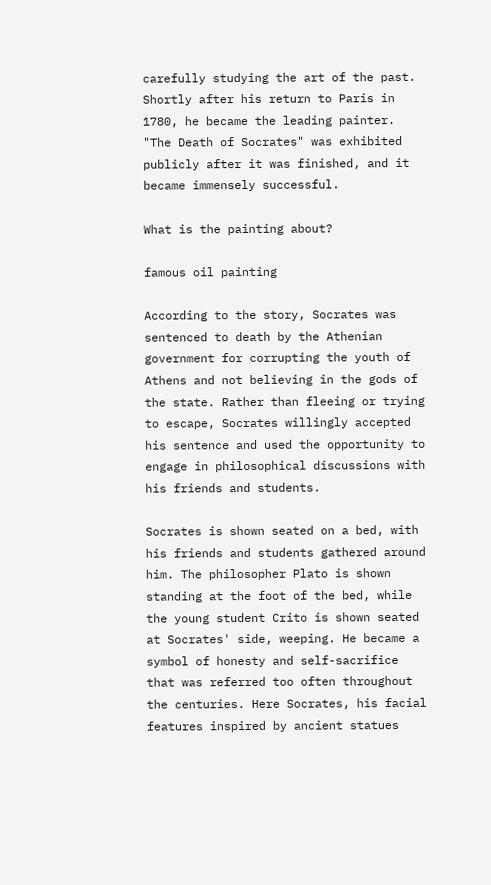carefully studying the art of the past. Shortly after his return to Paris in 1780, he became the leading painter. "The Death of Socrates" was exhibited publicly after it was finished, and it became immensely successful.

What is the painting about?

famous oil painting

According to the story, Socrates was sentenced to death by the Athenian government for corrupting the youth of Athens and not believing in the gods of the state. Rather than fleeing or trying to escape, Socrates willingly accepted his sentence and used the opportunity to engage in philosophical discussions with his friends and students.

Socrates is shown seated on a bed, with his friends and students gathered around him. The philosopher Plato is shown standing at the foot of the bed, while the young student Crito is shown seated at Socrates' side, weeping. He became a symbol of honesty and self-sacrifice that was referred too often throughout the centuries. Here Socrates, his facial features inspired by ancient statues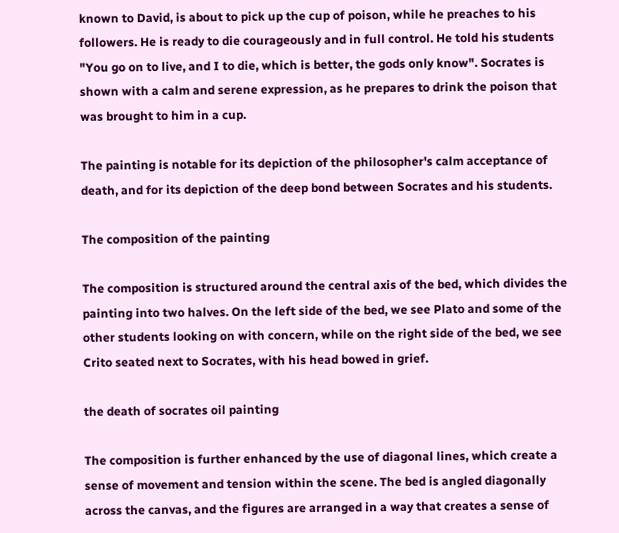known to David, is about to pick up the cup of poison, while he preaches to his followers. He is ready to die courageously and in full control. He told his students "You go on to live, and I to die, which is better, the gods only know". Socrates is shown with a calm and serene expression, as he prepares to drink the poison that was brought to him in a cup.

The painting is notable for its depiction of the philosopher's calm acceptance of death, and for its depiction of the deep bond between Socrates and his students.

The composition of the painting

The composition is structured around the central axis of the bed, which divides the painting into two halves. On the left side of the bed, we see Plato and some of the other students looking on with concern, while on the right side of the bed, we see Crito seated next to Socrates, with his head bowed in grief.

the death of socrates oil painting

The composition is further enhanced by the use of diagonal lines, which create a sense of movement and tension within the scene. The bed is angled diagonally across the canvas, and the figures are arranged in a way that creates a sense of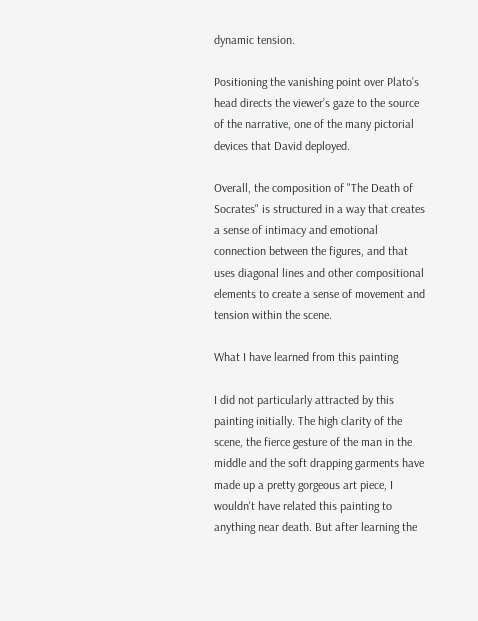dynamic tension.

Positioning the vanishing point over Plato’s head directs the viewer’s gaze to the source of the narrative, one of the many pictorial devices that David deployed.

Overall, the composition of "The Death of Socrates" is structured in a way that creates a sense of intimacy and emotional connection between the figures, and that uses diagonal lines and other compositional elements to create a sense of movement and tension within the scene.

What I have learned from this painting

I did not particularly attracted by this painting initially. The high clarity of the scene, the fierce gesture of the man in the middle and the soft drapping garments have made up a pretty gorgeous art piece, I wouldn't have related this painting to anything near death. But after learning the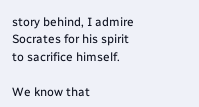story behind, I admire Socrates for his spirit to sacrifice himself.

We know that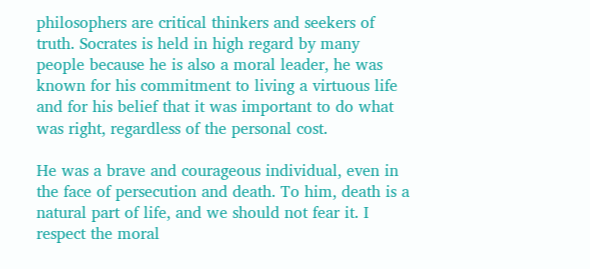philosophers are critical thinkers and seekers of truth. Socrates is held in high regard by many people because he is also a moral leader, he was known for his commitment to living a virtuous life and for his belief that it was important to do what was right, regardless of the personal cost.

He was a brave and courageous individual, even in the face of persecution and death. To him, death is a natural part of life, and we should not fear it. I respect the moral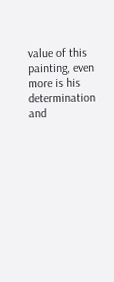value of this painting, even more is his determination and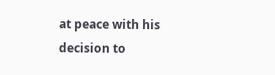at peace with his decision to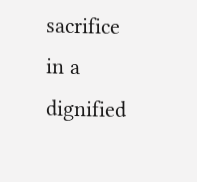sacrifice in a dignified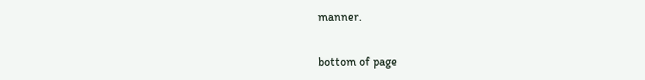manner.


bottom of page